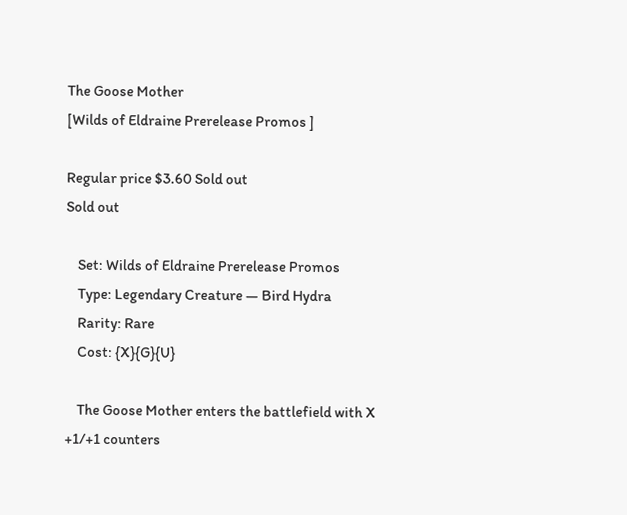The Goose Mother
[Wilds of Eldraine Prerelease Promos ]

Regular price $3.60 Sold out
Sold out

    Set: Wilds of Eldraine Prerelease Promos
    Type: Legendary Creature — Bird Hydra
    Rarity: Rare
    Cost: {X}{G}{U}

    The Goose Mother enters the battlefield with X +1/+1 counters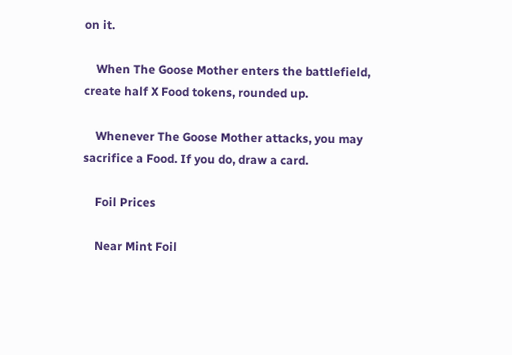on it.

    When The Goose Mother enters the battlefield, create half X Food tokens, rounded up.

    Whenever The Goose Mother attacks, you may sacrifice a Food. If you do, draw a card.

    Foil Prices

    Near Mint Foil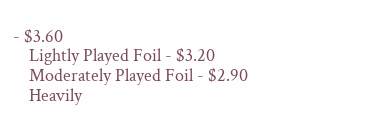- $3.60
    Lightly Played Foil - $3.20
    Moderately Played Foil - $2.90
    Heavily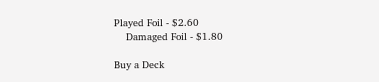Played Foil - $2.60
    Damaged Foil - $1.80

Buy a Deck